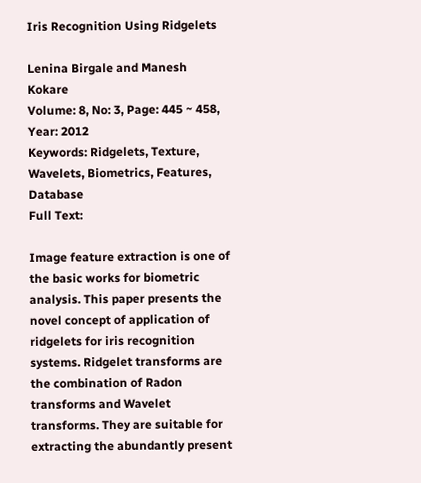Iris Recognition Using Ridgelets

Lenina Birgale and Manesh Kokare
Volume: 8, No: 3, Page: 445 ~ 458, Year: 2012
Keywords: Ridgelets, Texture, Wavelets, Biometrics, Features, Database
Full Text:

Image feature extraction is one of the basic works for biometric analysis. This paper presents the novel concept of application of ridgelets for iris recognition systems. Ridgelet transforms are the combination of Radon transforms and Wavelet transforms. They are suitable for extracting the abundantly present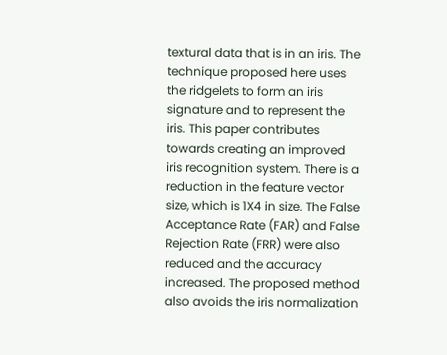textural data that is in an iris. The technique proposed here uses the ridgelets to form an iris signature and to represent the iris. This paper contributes towards creating an improved iris recognition system. There is a reduction in the feature vector size, which is 1X4 in size. The False Acceptance Rate (FAR) and False Rejection Rate (FRR) were also reduced and the accuracy increased. The proposed method also avoids the iris normalization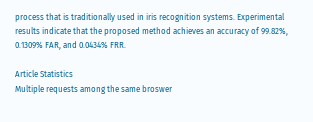process that is traditionally used in iris recognition systems. Experimental results indicate that the proposed method achieves an accuracy of 99.82%, 0.1309% FAR, and 0.0434% FRR.

Article Statistics
Multiple requests among the same broswer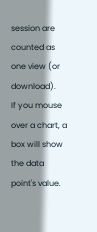session are counted as one view (or download).
If you mouse over a chart, a box will show the data point's value.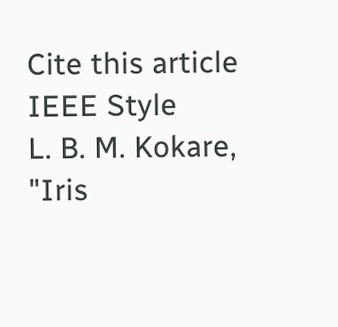Cite this article
IEEE Style
L. B. M. Kokare, "Iris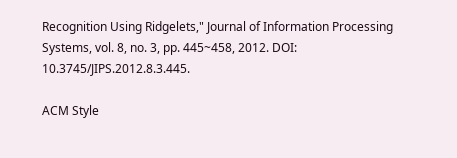Recognition Using Ridgelets," Journal of Information Processing Systems, vol. 8, no. 3, pp. 445~458, 2012. DOI: 10.3745/JIPS.2012.8.3.445.

ACM Style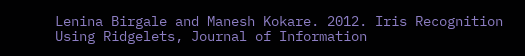Lenina Birgale and Manesh Kokare. 2012. Iris Recognition Using Ridgelets, Journal of Information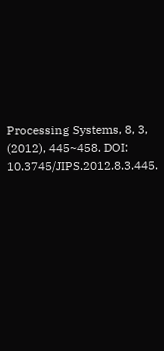Processing Systems, 8, 3, (2012), 445~458. DOI: 10.3745/JIPS.2012.8.3.445.